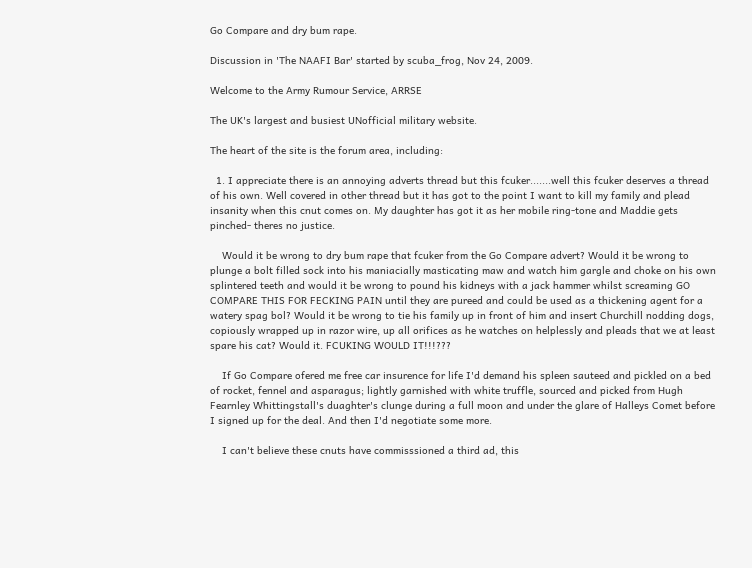Go Compare and dry bum rape.

Discussion in 'The NAAFI Bar' started by scuba_frog, Nov 24, 2009.

Welcome to the Army Rumour Service, ARRSE

The UK's largest and busiest UNofficial military website.

The heart of the site is the forum area, including:

  1. I appreciate there is an annoying adverts thread but this fcuker.......well this fcuker deserves a thread of his own. Well covered in other thread but it has got to the point I want to kill my family and plead insanity when this cnut comes on. My daughter has got it as her mobile ring-tone and Maddie gets pinched- theres no justice.

    Would it be wrong to dry bum rape that fcuker from the Go Compare advert? Would it be wrong to plunge a bolt filled sock into his maniacially masticating maw and watch him gargle and choke on his own splintered teeth and would it be wrong to pound his kidneys with a jack hammer whilst screaming GO COMPARE THIS FOR FECKING PAIN until they are pureed and could be used as a thickening agent for a watery spag bol? Would it be wrong to tie his family up in front of him and insert Churchill nodding dogs, copiously wrapped up in razor wire, up all orifices as he watches on helplessly and pleads that we at least spare his cat? Would it. FCUKING WOULD IT!!!???

    If Go Compare ofered me free car insurence for life I'd demand his spleen sauteed and pickled on a bed of rocket, fennel and asparagus; lightly garnished with white truffle, sourced and picked from Hugh Fearnley Whittingstall's duaghter's clunge during a full moon and under the glare of Halleys Comet before I signed up for the deal. And then I'd negotiate some more.

    I can't believe these cnuts have commisssioned a third ad, this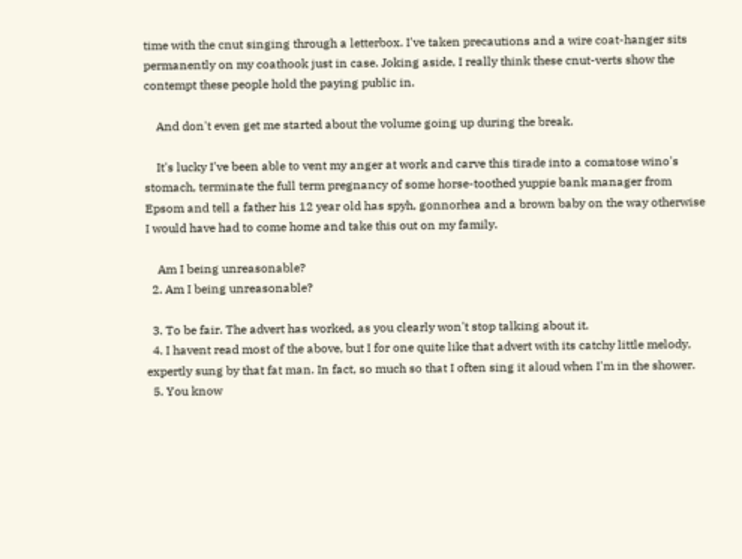time with the cnut singing through a letterbox. I've taken precautions and a wire coat-hanger sits permanently on my coathook just in case. Joking aside, I really think these cnut-verts show the contempt these people hold the paying public in.

    And don't even get me started about the volume going up during the break.

    It's lucky I've been able to vent my anger at work and carve this tirade into a comatose wino's stomach, terminate the full term pregnancy of some horse-toothed yuppie bank manager from Epsom and tell a father his 12 year old has spyh, gonnorhea and a brown baby on the way otherwise I would have had to come home and take this out on my family.

    Am I being unreasonable?
  2. Am I being unreasonable?

  3. To be fair. The advert has worked, as you clearly won't stop talking about it.
  4. I havent read most of the above, but I for one quite like that advert with its catchy little melody, expertly sung by that fat man. In fact, so much so that I often sing it aloud when I'm in the shower.
  5. You know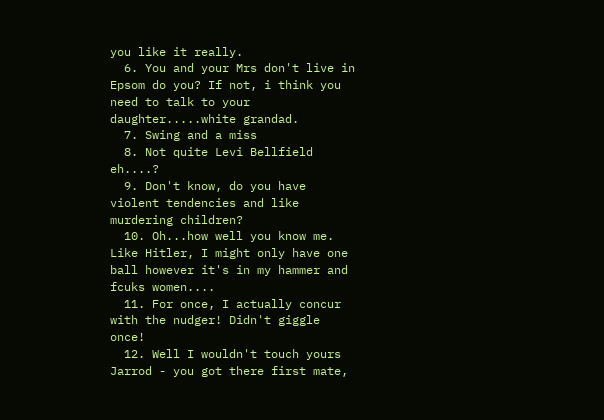you like it really.
  6. You and your Mrs don't live in Epsom do you? If not, i think you need to talk to your daughter.....white grandad.
  7. Swing and a miss
  8. Not quite Levi Bellfield eh....?
  9. Don't know, do you have violent tendencies and like murdering children?
  10. Oh...how well you know me. Like Hitler, I might only have one ball however it's in my hammer and fcuks women....
  11. For once, I actually concur with the nudger! Didn't giggle once!
  12. Well I wouldn't touch yours Jarrod - you got there first mate,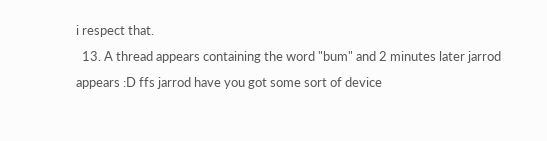i respect that.
  13. A thread appears containing the word "bum" and 2 minutes later jarrod appears :D ffs jarrod have you got some sort of device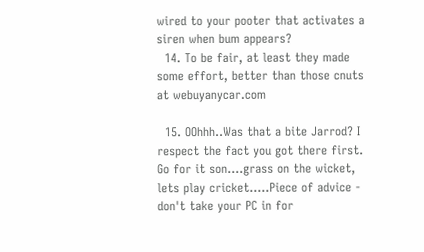wired to your pooter that activates a siren when bum appears?
  14. To be fair, at least they made some effort, better than those cnuts at webuyanycar.com

  15. OOhhh..Was that a bite Jarrod? I respect the fact you got there first. Go for it son....grass on the wicket, lets play cricket.....Piece of advice - don't take your PC in for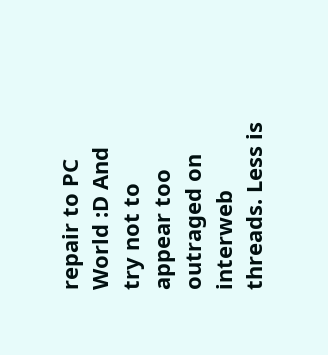repair to PC World :D And try not to appear too outraged on interweb threads. Less is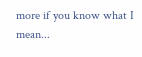more if you know what I mean...